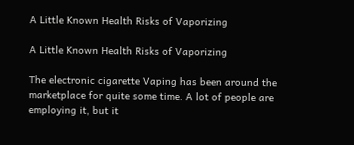A Little Known Health Risks of Vaporizing

A Little Known Health Risks of Vaporizing

The electronic cigarette Vaping has been around the marketplace for quite some time. A lot of people are employing it, but it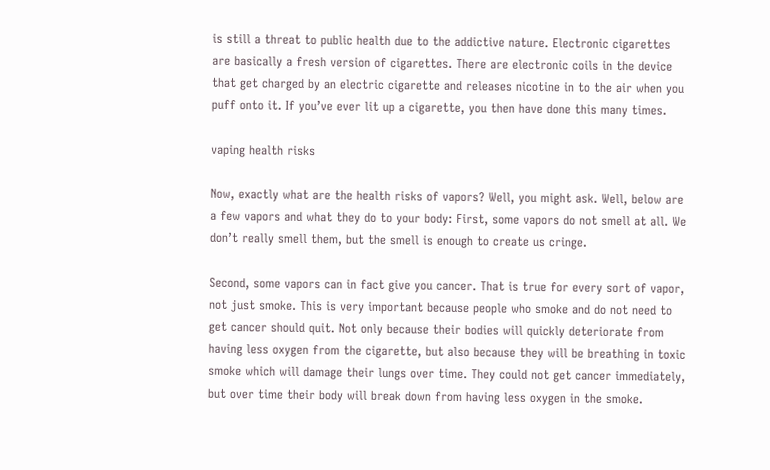is still a threat to public health due to the addictive nature. Electronic cigarettes are basically a fresh version of cigarettes. There are electronic coils in the device that get charged by an electric cigarette and releases nicotine in to the air when you puff onto it. If you’ve ever lit up a cigarette, you then have done this many times.

vaping health risks

Now, exactly what are the health risks of vapors? Well, you might ask. Well, below are a few vapors and what they do to your body: First, some vapors do not smell at all. We don’t really smell them, but the smell is enough to create us cringe.

Second, some vapors can in fact give you cancer. That is true for every sort of vapor, not just smoke. This is very important because people who smoke and do not need to get cancer should quit. Not only because their bodies will quickly deteriorate from having less oxygen from the cigarette, but also because they will be breathing in toxic smoke which will damage their lungs over time. They could not get cancer immediately, but over time their body will break down from having less oxygen in the smoke.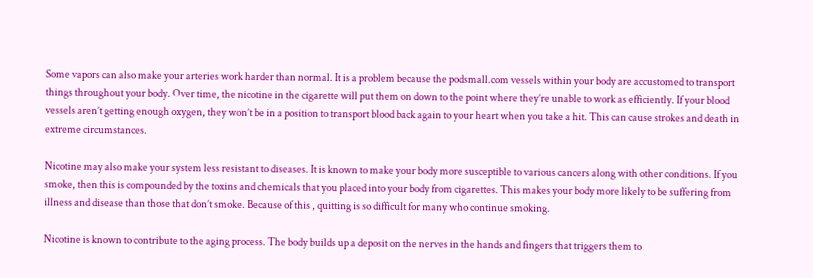Some vapors can also make your arteries work harder than normal. It is a problem because the podsmall.com vessels within your body are accustomed to transport things throughout your body. Over time, the nicotine in the cigarette will put them on down to the point where they’re unable to work as efficiently. If your blood vessels aren’t getting enough oxygen, they won’t be in a position to transport blood back again to your heart when you take a hit. This can cause strokes and death in extreme circumstances.

Nicotine may also make your system less resistant to diseases. It is known to make your body more susceptible to various cancers along with other conditions. If you smoke, then this is compounded by the toxins and chemicals that you placed into your body from cigarettes. This makes your body more likely to be suffering from illness and disease than those that don’t smoke. Because of this , quitting is so difficult for many who continue smoking.

Nicotine is known to contribute to the aging process. The body builds up a deposit on the nerves in the hands and fingers that triggers them to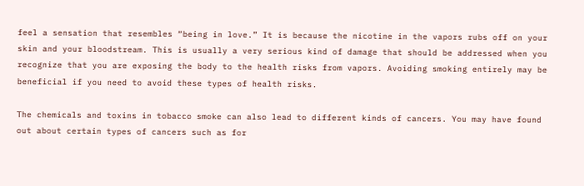feel a sensation that resembles “being in love.” It is because the nicotine in the vapors rubs off on your skin and your bloodstream. This is usually a very serious kind of damage that should be addressed when you recognize that you are exposing the body to the health risks from vapors. Avoiding smoking entirely may be beneficial if you need to avoid these types of health risks.

The chemicals and toxins in tobacco smoke can also lead to different kinds of cancers. You may have found out about certain types of cancers such as for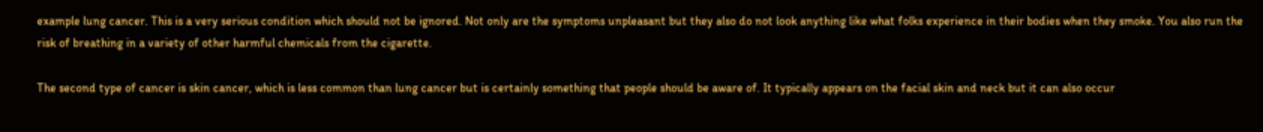example lung cancer. This is a very serious condition which should not be ignored. Not only are the symptoms unpleasant but they also do not look anything like what folks experience in their bodies when they smoke. You also run the risk of breathing in a variety of other harmful chemicals from the cigarette.

The second type of cancer is skin cancer, which is less common than lung cancer but is certainly something that people should be aware of. It typically appears on the facial skin and neck but it can also occur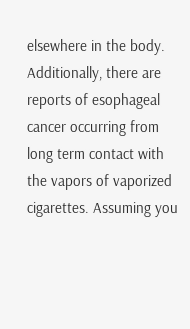elsewhere in the body. Additionally, there are reports of esophageal cancer occurring from long term contact with the vapors of vaporized cigarettes. Assuming you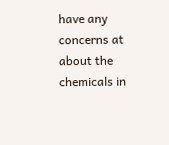have any concerns at about the chemicals in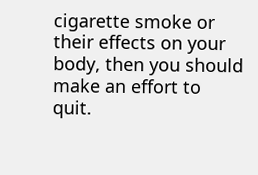cigarette smoke or their effects on your body, then you should make an effort to quit.